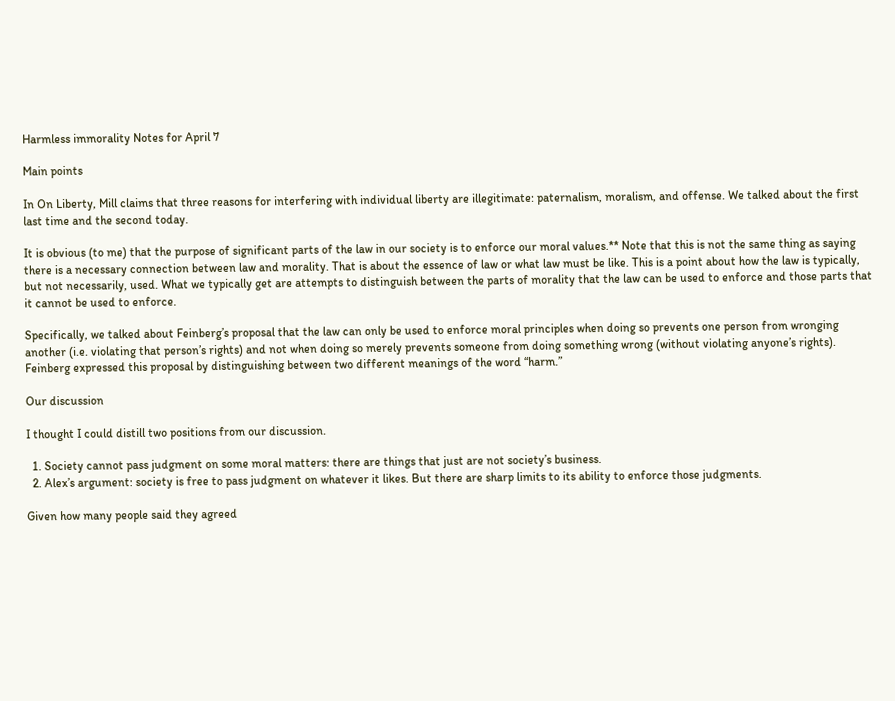Harmless immorality Notes for April 7

Main points

In On Liberty, Mill claims that three reasons for interfering with individual liberty are illegitimate: paternalism, moralism, and offense. We talked about the first last time and the second today.

It is obvious (to me) that the purpose of significant parts of the law in our society is to enforce our moral values.** Note that this is not the same thing as saying there is a necessary connection between law and morality. That is about the essence of law or what law must be like. This is a point about how the law is typically, but not necessarily, used. What we typically get are attempts to distinguish between the parts of morality that the law can be used to enforce and those parts that it cannot be used to enforce.

Specifically, we talked about Feinberg’s proposal that the law can only be used to enforce moral principles when doing so prevents one person from wronging another (i.e. violating that person’s rights) and not when doing so merely prevents someone from doing something wrong (without violating anyone’s rights). Feinberg expressed this proposal by distinguishing between two different meanings of the word “harm.”

Our discussion

I thought I could distill two positions from our discussion.

  1. Society cannot pass judgment on some moral matters: there are things that just are not society’s business.
  2. Alex’s argument: society is free to pass judgment on whatever it likes. But there are sharp limits to its ability to enforce those judgments.

Given how many people said they agreed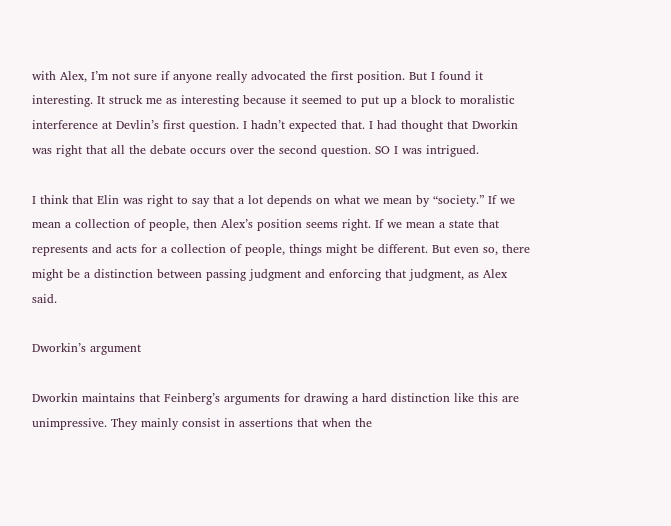with Alex, I’m not sure if anyone really advocated the first position. But I found it interesting. It struck me as interesting because it seemed to put up a block to moralistic interference at Devlin’s first question. I hadn’t expected that. I had thought that Dworkin was right that all the debate occurs over the second question. SO I was intrigued.

I think that Elin was right to say that a lot depends on what we mean by “society.” If we mean a collection of people, then Alex’s position seems right. If we mean a state that represents and acts for a collection of people, things might be different. But even so, there might be a distinction between passing judgment and enforcing that judgment, as Alex said.

Dworkin’s argument

Dworkin maintains that Feinberg’s arguments for drawing a hard distinction like this are unimpressive. They mainly consist in assertions that when the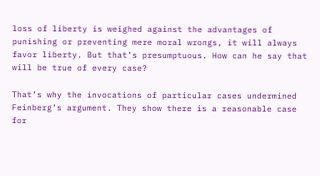loss of liberty is weighed against the advantages of punishing or preventing mere moral wrongs, it will always favor liberty. But that’s presumptuous. How can he say that will be true of every case?

That’s why the invocations of particular cases undermined Feinberg’s argument. They show there is a reasonable case for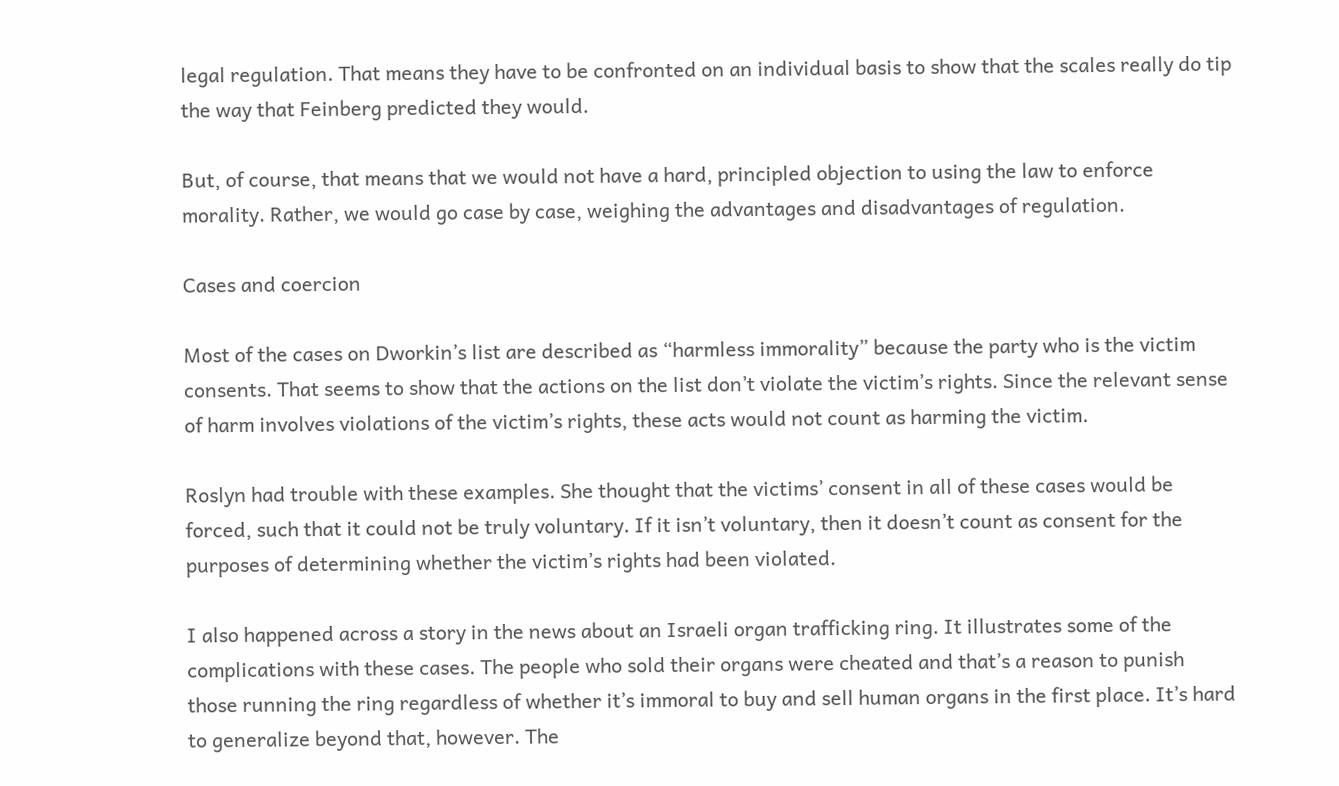legal regulation. That means they have to be confronted on an individual basis to show that the scales really do tip the way that Feinberg predicted they would.

But, of course, that means that we would not have a hard, principled objection to using the law to enforce morality. Rather, we would go case by case, weighing the advantages and disadvantages of regulation.

Cases and coercion

Most of the cases on Dworkin’s list are described as “harmless immorality” because the party who is the victim consents. That seems to show that the actions on the list don’t violate the victim’s rights. Since the relevant sense of harm involves violations of the victim’s rights, these acts would not count as harming the victim.

Roslyn had trouble with these examples. She thought that the victims’ consent in all of these cases would be forced, such that it could not be truly voluntary. If it isn’t voluntary, then it doesn’t count as consent for the purposes of determining whether the victim’s rights had been violated.

I also happened across a story in the news about an Israeli organ trafficking ring. It illustrates some of the complications with these cases. The people who sold their organs were cheated and that’s a reason to punish those running the ring regardless of whether it’s immoral to buy and sell human organs in the first place. It’s hard to generalize beyond that, however. The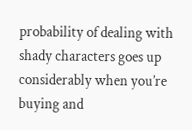probability of dealing with shady characters goes up considerably when you’re buying and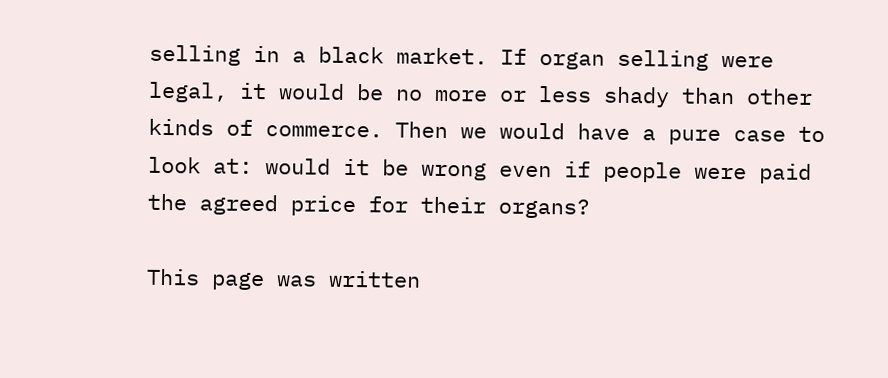selling in a black market. If organ selling were legal, it would be no more or less shady than other kinds of commerce. Then we would have a pure case to look at: would it be wrong even if people were paid the agreed price for their organs?

This page was written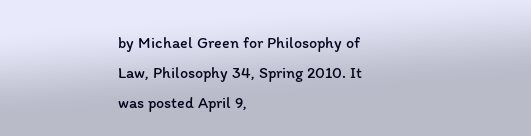by Michael Green for Philosophy of Law, Philosophy 34, Spring 2010. It was posted April 9,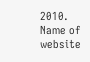2010.
Name of website